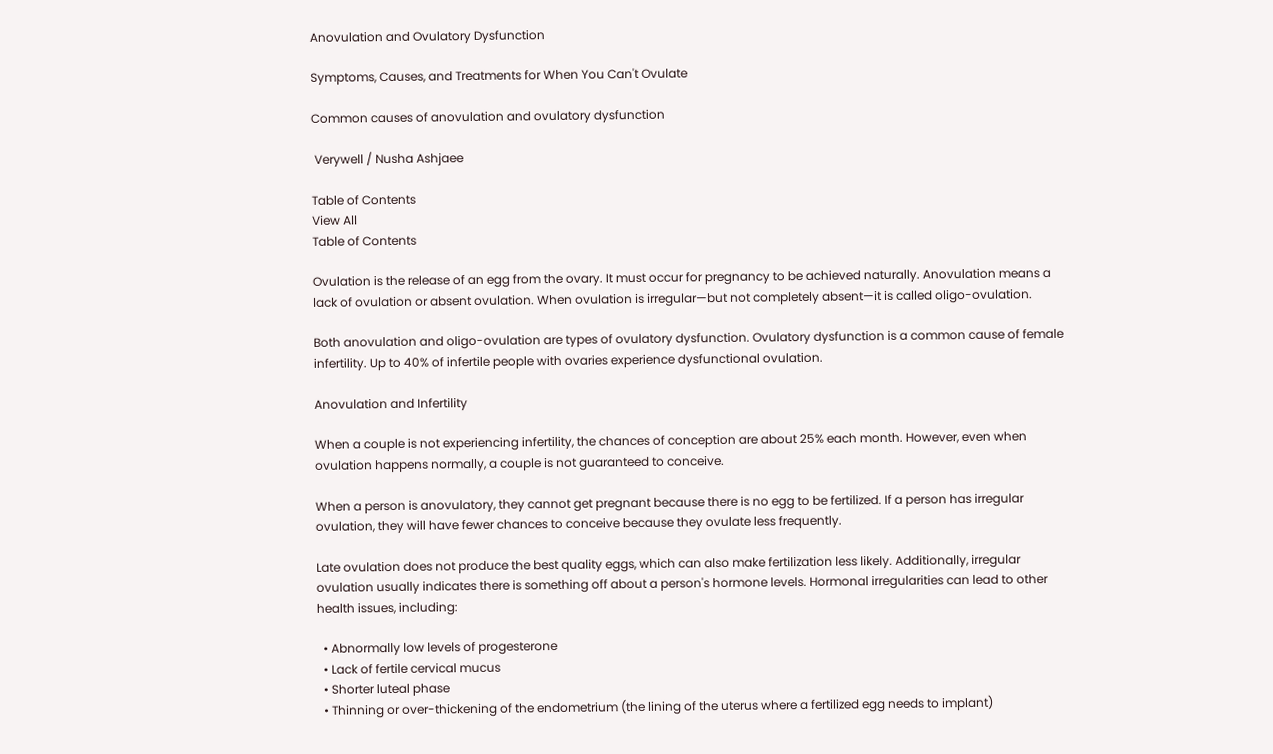Anovulation and Ovulatory Dysfunction

Symptoms, Causes, and Treatments for When You Can't Ovulate

Common causes of anovulation and ovulatory dysfunction

 Verywell / Nusha Ashjaee

Table of Contents
View All
Table of Contents

Ovulation is the release of an egg from the ovary. It must occur for pregnancy to be achieved naturally. Anovulation means a lack of ovulation or absent ovulation. When ovulation is irregular—but not completely absent—it is called oligo-ovulation.

Both anovulation and oligo-ovulation are types of ovulatory dysfunction. Ovulatory dysfunction is a common cause of female infertility. Up to 40% of infertile people with ovaries experience dysfunctional ovulation.

Anovulation and Infertility

When a couple is not experiencing infertility, the chances of conception are about 25% each month. However, even when ovulation happens normally, a couple is not guaranteed to conceive.

When a person is anovulatory, they cannot get pregnant because there is no egg to be fertilized. If a person has irregular ovulation, they will have fewer chances to conceive because they ovulate less frequently.

Late ovulation does not produce the best quality eggs, which can also make fertilization less likely. Additionally, irregular ovulation usually indicates there is something off about a person's hormone levels. Hormonal irregularities can lead to other health issues, including:

  • Abnormally low levels of progesterone
  • Lack of fertile cervical mucus
  • Shorter luteal phase
  • Thinning or over-thickening of the endometrium (the lining of the uterus where a fertilized egg needs to implant)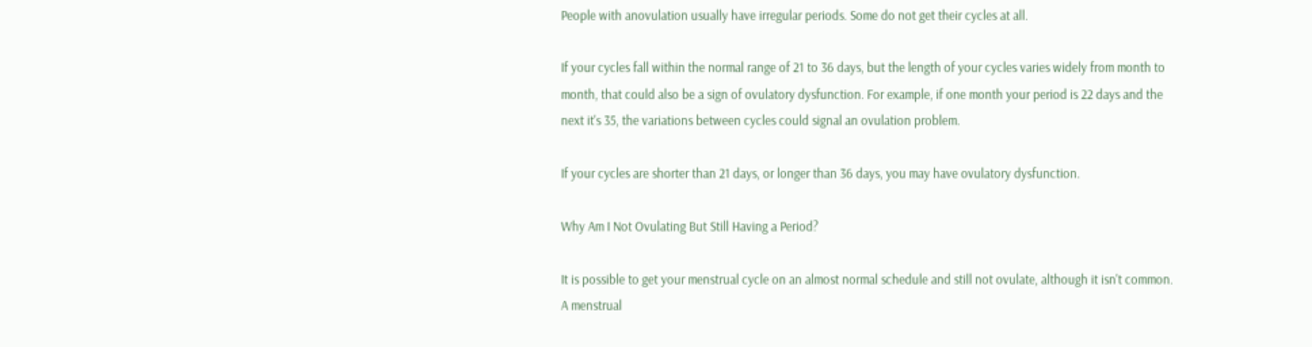People with anovulation usually have irregular periods. Some do not get their cycles at all.

If your cycles fall within the normal range of 21 to 36 days, but the length of your cycles varies widely from month to month, that could also be a sign of ovulatory dysfunction. For example, if one month your period is 22 days and the next it's 35, the variations between cycles could signal an ovulation problem.

If your cycles are shorter than 21 days, or longer than 36 days, you may have ovulatory dysfunction.

Why Am I Not Ovulating But Still Having a Period?

It is possible to get your menstrual cycle on an almost normal schedule and still not ovulate, although it isn't common. A menstrual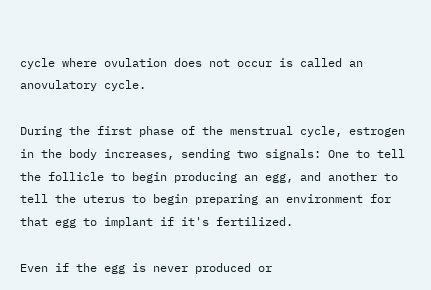cycle where ovulation does not occur is called an anovulatory cycle.

During the first phase of the menstrual cycle, estrogen in the body increases, sending two signals: One to tell the follicle to begin producing an egg, and another to tell the uterus to begin preparing an environment for that egg to implant if it's fertilized.

Even if the egg is never produced or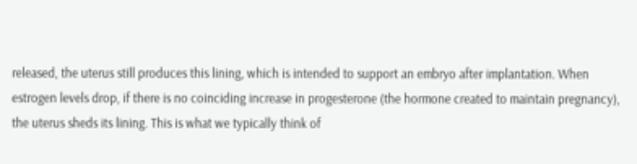released, the uterus still produces this lining, which is intended to support an embryo after implantation. When estrogen levels drop, if there is no coinciding increase in progesterone (the hormone created to maintain pregnancy), the uterus sheds its lining. This is what we typically think of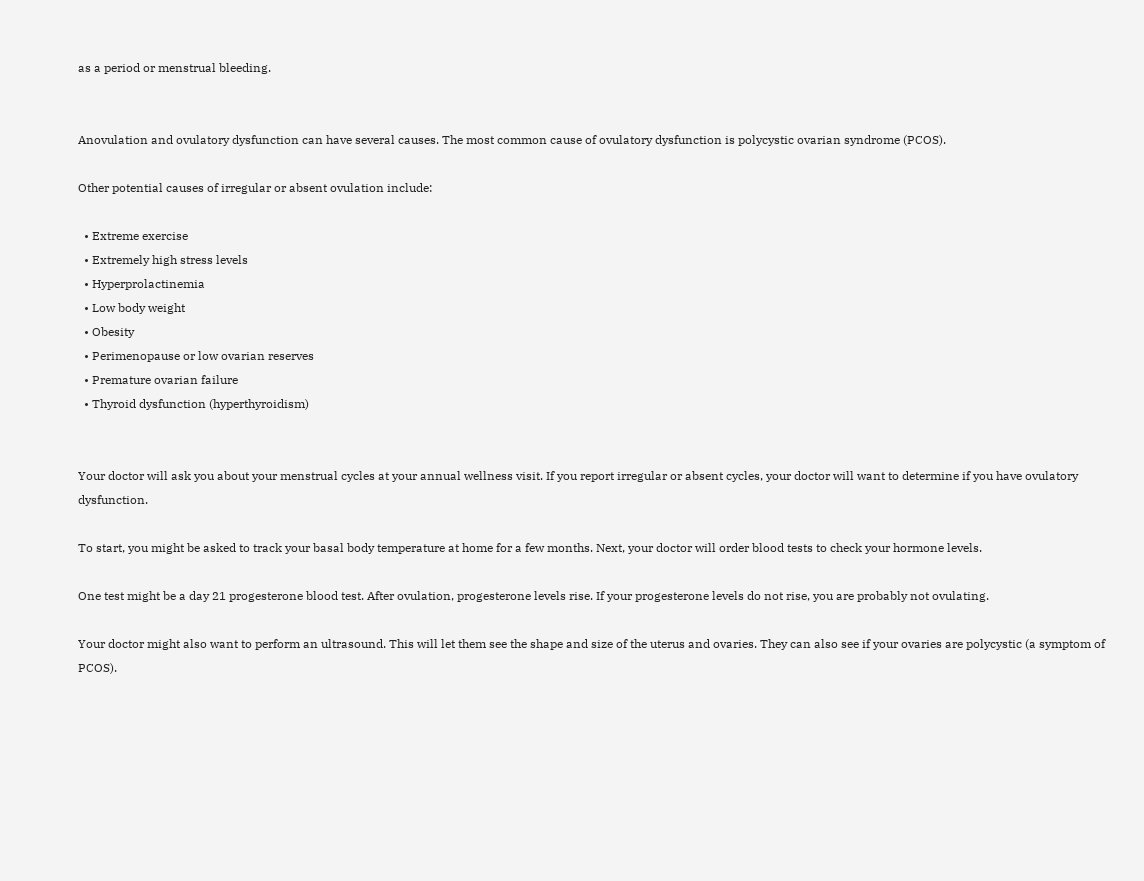as a period or menstrual bleeding.


Anovulation and ovulatory dysfunction can have several causes. The most common cause of ovulatory dysfunction is polycystic ovarian syndrome (PCOS).

Other potential causes of irregular or absent ovulation include:

  • Extreme exercise
  • Extremely high stress levels
  • Hyperprolactinemia
  • Low body weight
  • Obesity
  • Perimenopause or low ovarian reserves
  • Premature ovarian failure
  • Thyroid dysfunction (hyperthyroidism)


Your doctor will ask you about your menstrual cycles at your annual wellness visit. If you report irregular or absent cycles, your doctor will want to determine if you have ovulatory dysfunction.

To start, you might be asked to track your basal body temperature at home for a few months. Next, your doctor will order blood tests to check your hormone levels.

One test might be a day 21 progesterone blood test. After ovulation, progesterone levels rise. If your progesterone levels do not rise, you are probably not ovulating.

Your doctor might also want to perform an ultrasound. This will let them see the shape and size of the uterus and ovaries. They can also see if your ovaries are polycystic (a symptom of PCOS).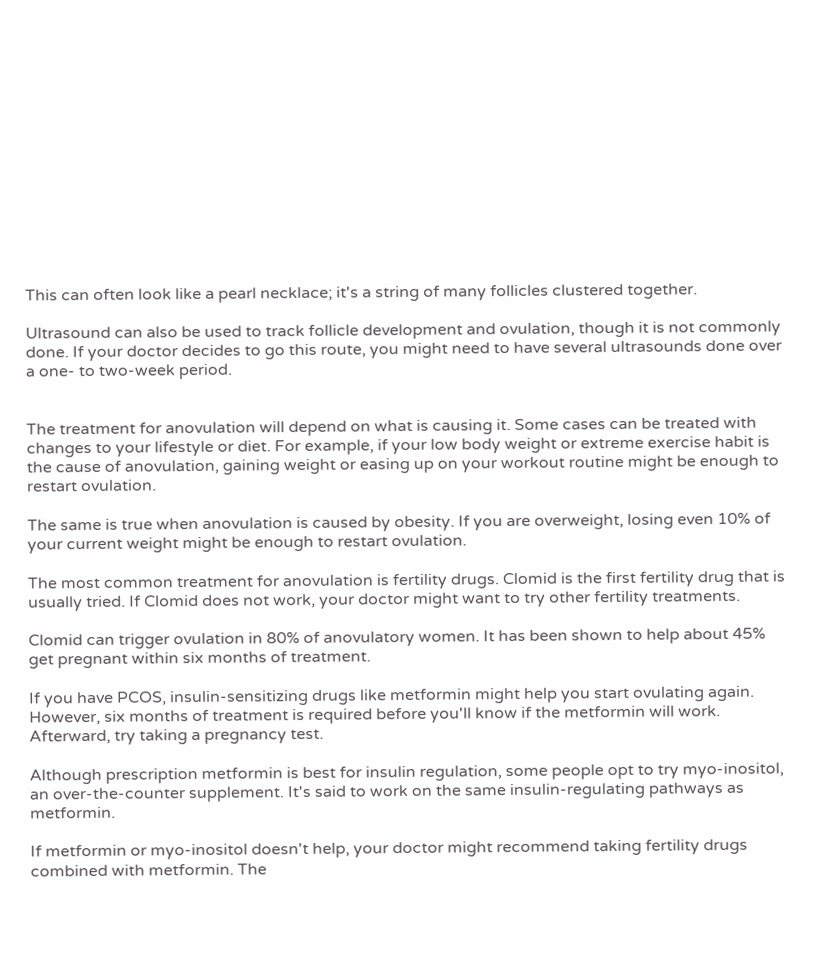This can often look like a pearl necklace; it's a string of many follicles clustered together.

Ultrasound can also be used to track follicle development and ovulation, though it is not commonly done. If your doctor decides to go this route, you might need to have several ultrasounds done over a one- to two-week period.


The treatment for anovulation will depend on what is causing it. Some cases can be treated with changes to your lifestyle or diet. For example, if your low body weight or extreme exercise habit is the cause of anovulation, gaining weight or easing up on your workout routine might be enough to restart ovulation.

The same is true when anovulation is caused by obesity. If you are overweight, losing even 10% of your current weight might be enough to restart ovulation.

The most common treatment for anovulation is fertility drugs. Clomid is the first fertility drug that is usually tried. If Clomid does not work, your doctor might want to try other fertility treatments.

Clomid can trigger ovulation in 80% of anovulatory women. It has been shown to help about 45% get pregnant within six months of treatment.

If you have PCOS, insulin-sensitizing drugs like metformin might help you start ovulating again. However, six months of treatment is required before you'll know if the metformin will work. Afterward, try taking a pregnancy test.

Although prescription metformin is best for insulin regulation, some people opt to try myo-inositol, an over-the-counter supplement. It's said to work on the same insulin-regulating pathways as metformin.

If metformin or myo-inositol doesn't help, your doctor might recommend taking fertility drugs combined with metformin. The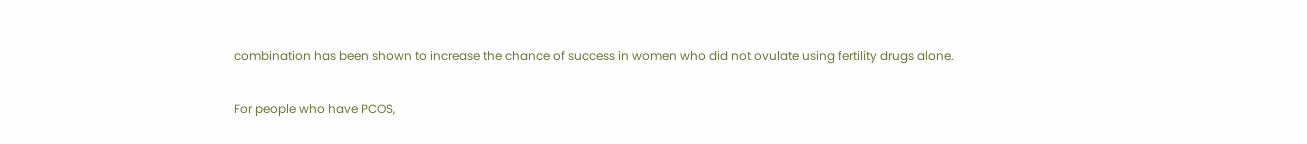combination has been shown to increase the chance of success in women who did not ovulate using fertility drugs alone.

For people who have PCOS,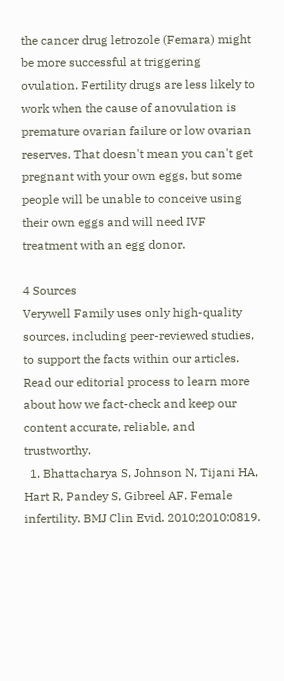the cancer drug letrozole (Femara) might be more successful at triggering ovulation. Fertility drugs are less likely to work when the cause of anovulation is premature ovarian failure or low ovarian reserves. That doesn't mean you can't get pregnant with your own eggs, but some people will be unable to conceive using their own eggs and will need IVF treatment with an egg donor.

4 Sources
Verywell Family uses only high-quality sources, including peer-reviewed studies, to support the facts within our articles. Read our editorial process to learn more about how we fact-check and keep our content accurate, reliable, and trustworthy.
  1. Bhattacharya S, Johnson N, Tijani HA, Hart R, Pandey S, Gibreel AF. Female infertility. BMJ Clin Evid. 2010;2010:0819.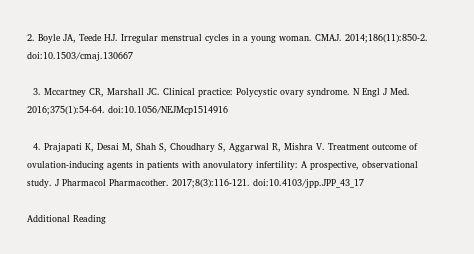2. Boyle JA, Teede HJ. Irregular menstrual cycles in a young woman. CMAJ. 2014;186(11):850-2. doi:10.1503/cmaj.130667

  3. Mccartney CR, Marshall JC. Clinical practice: Polycystic ovary syndrome. N Engl J Med. 2016;375(1):54-64. doi:10.1056/NEJMcp1514916

  4. Prajapati K, Desai M, Shah S, Choudhary S, Aggarwal R, Mishra V. Treatment outcome of ovulation-inducing agents in patients with anovulatory infertility: A prospective, observational study. J Pharmacol Pharmacother. 2017;8(3):116-121. doi:10.4103/jpp.JPP_43_17

Additional Reading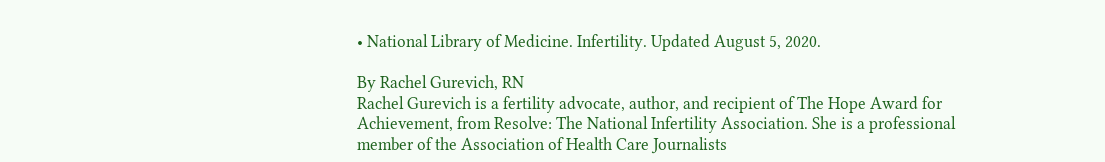• National Library of Medicine. Infertility. Updated August 5, 2020.

By Rachel Gurevich, RN
Rachel Gurevich is a fertility advocate, author, and recipient of The Hope Award for Achievement, from Resolve: The National Infertility Association. She is a professional member of the Association of Health Care Journalists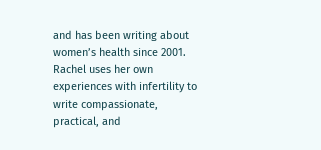and has been writing about women’s health since 2001. Rachel uses her own experiences with infertility to write compassionate, practical, and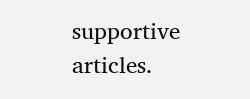supportive articles.